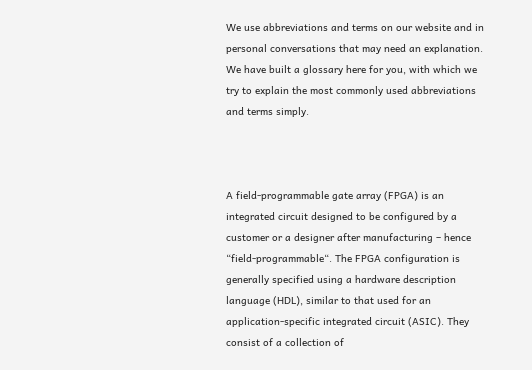We use abbreviations and terms on our website and in personal conversations that may need an explanation. We have built a glossary here for you, with which we try to explain the most commonly used abbreviations and terms simply.



A field-programmable gate array (FPGA) is an integrated circuit designed to be configured by a customer or a designer after manufacturing – hence “field-programmable“. The FPGA configuration is generally specified using a hardware description language (HDL), similar to that used for an application-specific integrated circuit (ASIC). They consist of a collection of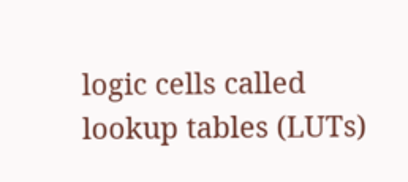logic cells called lookup tables (LUTs)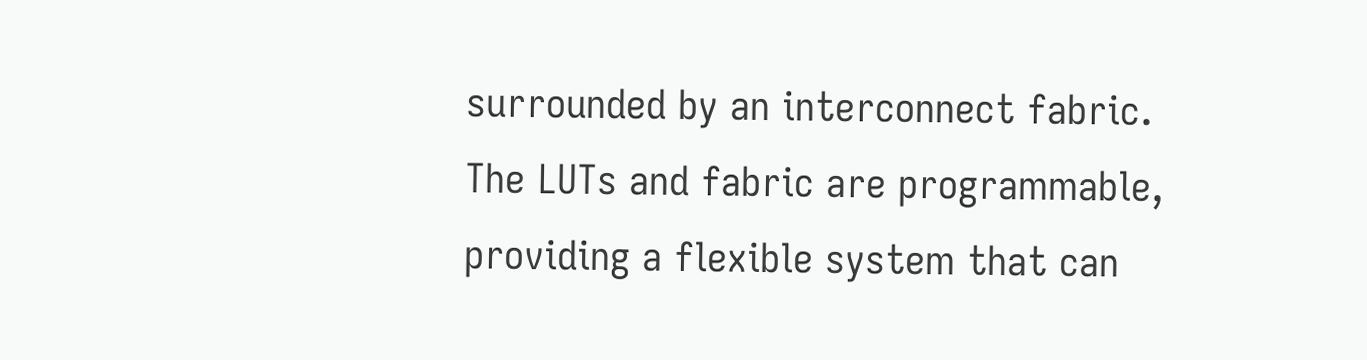surrounded by an interconnect fabric. The LUTs and fabric are programmable, providing a flexible system that can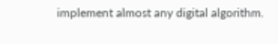implement almost any digital algorithm.